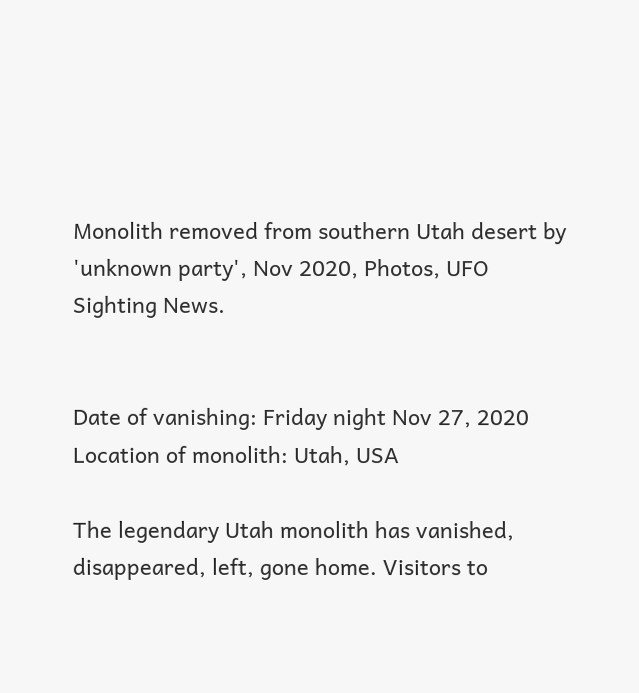Monolith removed from southern Utah desert by 'unknown party', Nov 2020, Photos, UFO Sighting News.


Date of vanishing: Friday night Nov 27, 2020
Location of monolith: Utah, USA

The legendary Utah monolith has vanished, disappeared, left, gone home. Visitors to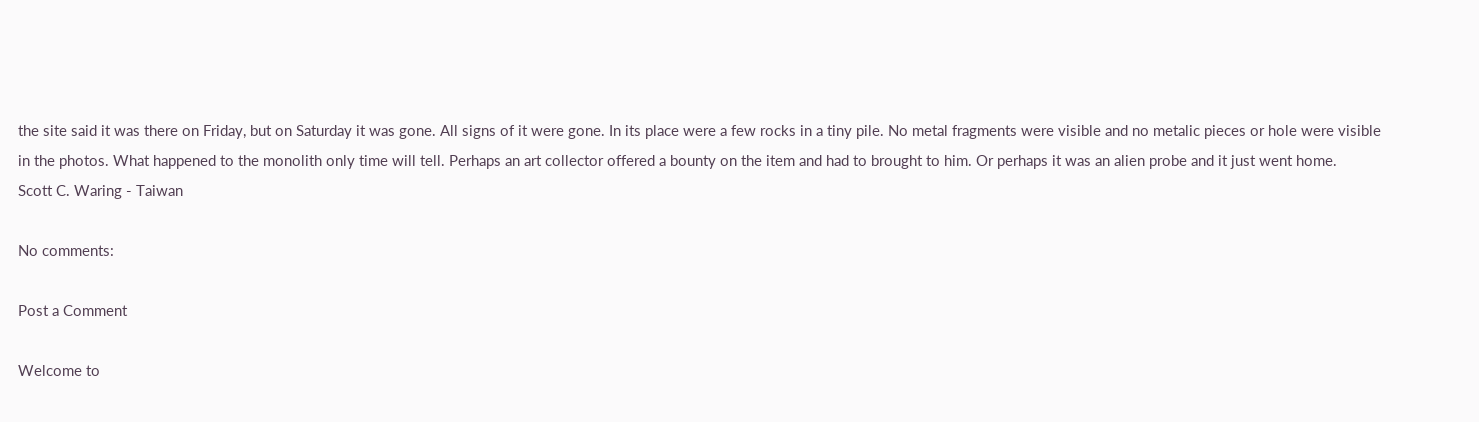the site said it was there on Friday, but on Saturday it was gone. All signs of it were gone. In its place were a few rocks in a tiny pile. No metal fragments were visible and no metalic pieces or hole were visible in the photos. What happened to the monolith only time will tell. Perhaps an art collector offered a bounty on the item and had to brought to him. Or perhaps it was an alien probe and it just went home.
Scott C. Waring - Taiwan

No comments:

Post a Comment

Welcome to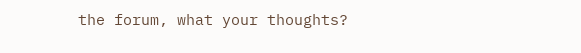the forum, what your thoughts?